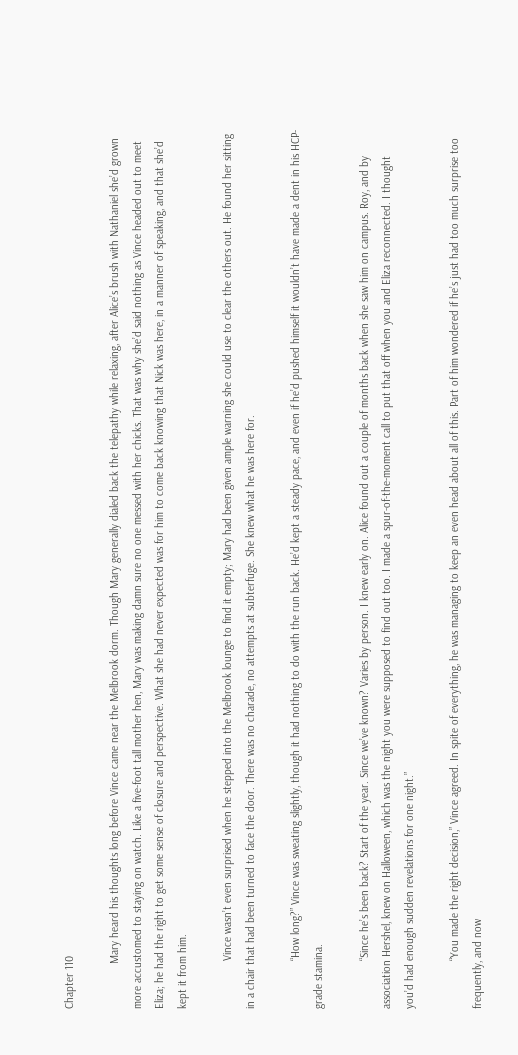Chapter 110

               Mary heard his thoughts long before Vince came near the Melbrook dorm. Though Mary generally dialed back the telepathy while relaxing, after Alice’s brush with Nathaniel she’d grown more accustomed to staying on watch. Like a five-foot tall mother hen, Mary was making damn sure no one messed with her chicks. That was why she’d said nothing as Vince headed out to meet Eliza; he had the right to get some sense of closure and perspective. What she had never expected was for him to come back knowing that Nick was here, in a manner of speaking, and that she’d kept it from him.

                Vince wasn’t even surprised when he stepped into the Melbrook lounge to find it empty; Mary had been given ample warning she could use to clear the others out. He found her sitting in a chair that had been turned to face the door. There was no charade, no attempts at subterfuge. She knew what he was here for.

                “How long?” Vince was sweating slightly, though it had nothing to do with the run back. He’d kept a steady pace, and even if he’d pushed himself it wouldn’t have made a dent in his HCP-grade stamina.

                “Since he’s been back? Start of the year. Since we’ve known? Varies by person. I knew early on. Alice found out a couple of months back when she saw him on campus. Roy, and by association Hershel, knew on Halloween, which was the night you were supposed to find out too. I made a spur-of-the-moment call to put that off when you and Eliza reconnected. I thought you’d had enough sudden revelations for one night.”

                “You made the right decision,” Vince agreed. In spite of everything, he was managing to keep an even head about all of this. Part of him wondered if he’s just had too much surprise too frequently, and now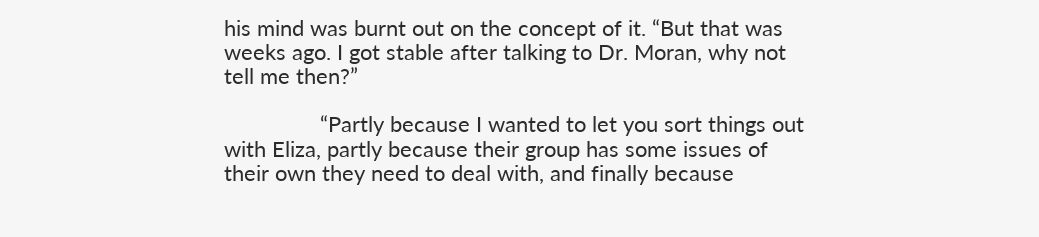his mind was burnt out on the concept of it. “But that was weeks ago. I got stable after talking to Dr. Moran, why not tell me then?”

                “Partly because I wanted to let you sort things out with Eliza, partly because their group has some issues of their own they need to deal with, and finally because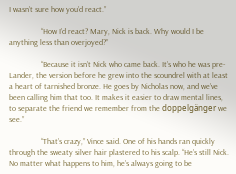I wasn’t sure how you’d react.”

                “How I’d react? Mary, Nick is back. Why would I be anything less than overjoyed?”

                “Because it isn’t Nick who came back. It’s who he was pre-Lander, the version before he grew into the scoundrel with at least a heart of tarnished bronze. He goes by Nicholas now, and we’ve been calling him that too. It makes it easier to draw mental lines, to separate the friend we remember from the doppelgänger we see.”

                “That’s crazy,” Vince said. One of his hands ran quickly through the sweaty silver hair plastered to his scalp. “He’s still Nick. No matter what happens to him, he’s always going to be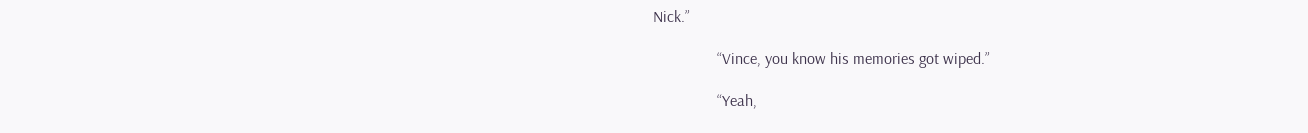Nick.”

                “Vince, you know his memories got wiped.”

                “Yeah,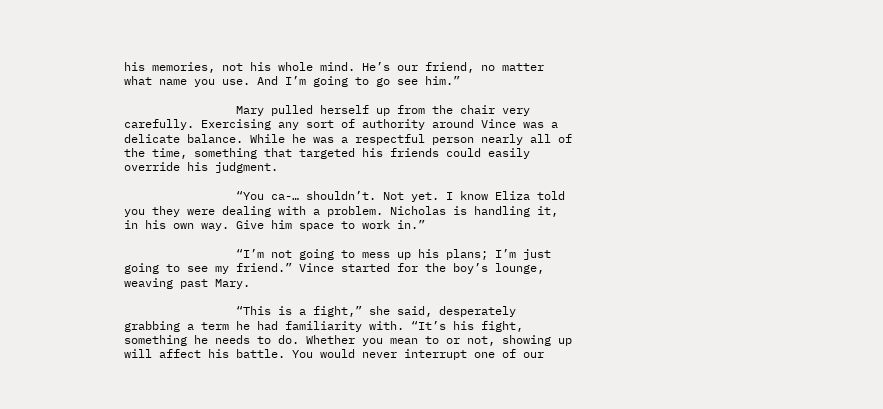his memories, not his whole mind. He’s our friend, no matter what name you use. And I’m going to go see him.”

                Mary pulled herself up from the chair very carefully. Exercising any sort of authority around Vince was a delicate balance. While he was a respectful person nearly all of the time, something that targeted his friends could easily override his judgment.

                “You ca-… shouldn’t. Not yet. I know Eliza told you they were dealing with a problem. Nicholas is handling it, in his own way. Give him space to work in.”

                “I’m not going to mess up his plans; I’m just going to see my friend.” Vince started for the boy’s lounge, weaving past Mary.

                “This is a fight,” she said, desperately grabbing a term he had familiarity with. “It’s his fight, something he needs to do. Whether you mean to or not, showing up will affect his battle. You would never interrupt one of our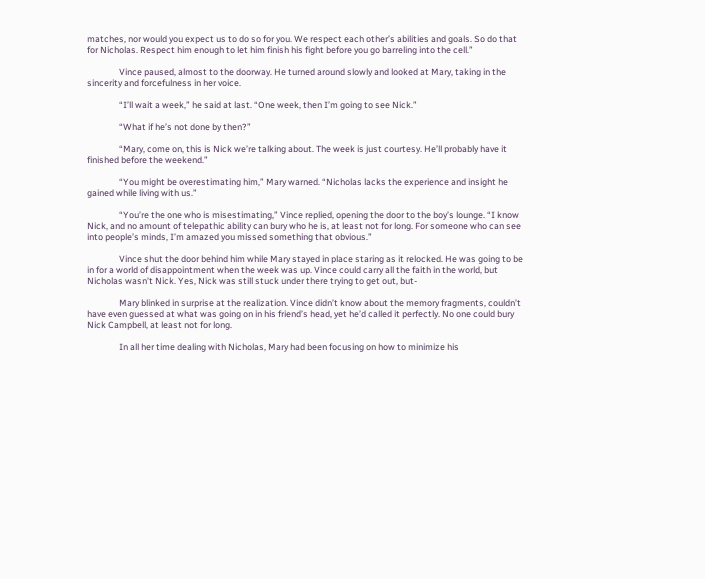matches, nor would you expect us to do so for you. We respect each other’s abilities and goals. So do that for Nicholas. Respect him enough to let him finish his fight before you go barreling into the cell.”

                Vince paused, almost to the doorway. He turned around slowly and looked at Mary, taking in the sincerity and forcefulness in her voice.

                “I’ll wait a week,” he said at last. “One week, then I’m going to see Nick.”

                “What if he’s not done by then?”

                “Mary, come on, this is Nick we’re talking about. The week is just courtesy. He’ll probably have it finished before the weekend.”

                “You might be overestimating him,” Mary warned. “Nicholas lacks the experience and insight he gained while living with us.”

                “You’re the one who is misestimating,” Vince replied, opening the door to the boy’s lounge. “I know Nick, and no amount of telepathic ability can bury who he is, at least not for long. For someone who can see into people’s minds, I’m amazed you missed something that obvious.”

                Vince shut the door behind him while Mary stayed in place staring as it relocked. He was going to be in for a world of disappointment when the week was up. Vince could carry all the faith in the world, but Nicholas wasn’t Nick. Yes, Nick was still stuck under there trying to get out, but-

                Mary blinked in surprise at the realization. Vince didn’t know about the memory fragments, couldn’t have even guessed at what was going on in his friend’s head, yet he’d called it perfectly. No one could bury Nick Campbell, at least not for long.

                In all her time dealing with Nicholas, Mary had been focusing on how to minimize his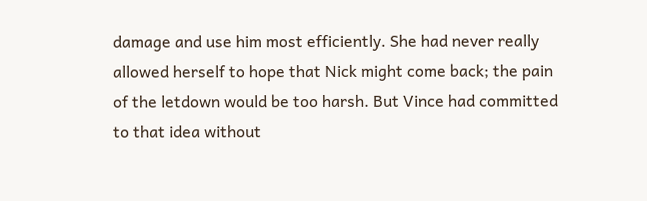damage and use him most efficiently. She had never really allowed herself to hope that Nick might come back; the pain of the letdown would be too harsh. But Vince had committed to that idea without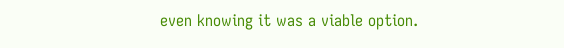even knowing it was a viable option.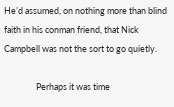He’d assumed, on nothing more than blind faith in his conman friend, that Nick Campbell was not the sort to go quietly.

                Perhaps it was time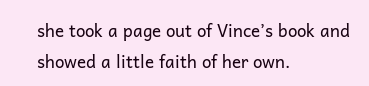she took a page out of Vince’s book and showed a little faith of her own.